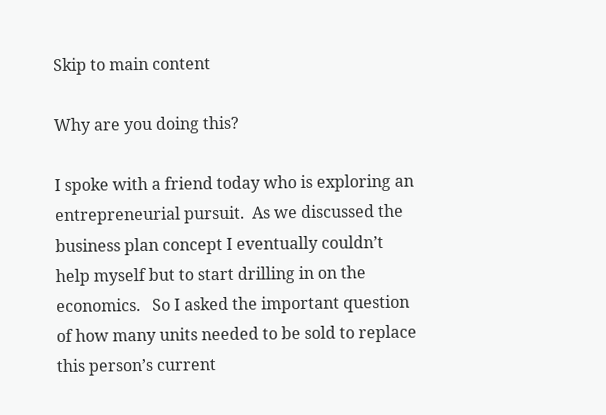Skip to main content

Why are you doing this?

I spoke with a friend today who is exploring an entrepreneurial pursuit.  As we discussed the business plan concept I eventually couldn’t help myself but to start drilling in on the economics.   So I asked the important question of how many units needed to be sold to replace this person’s current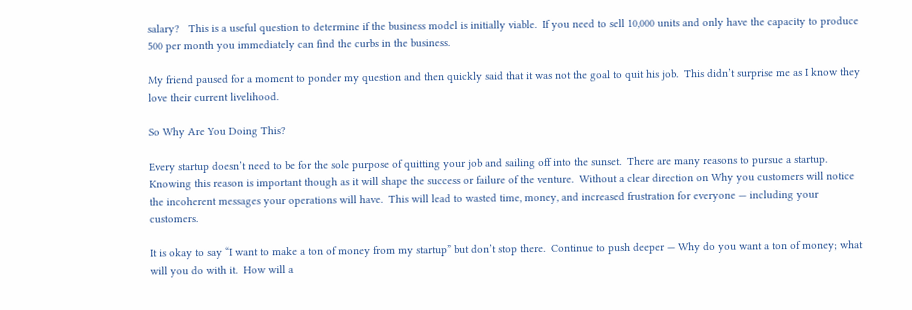salary?   This is a useful question to determine if the business model is initially viable.  If you need to sell 10,000 units and only have the capacity to produce 500 per month you immediately can find the curbs in the business.

My friend paused for a moment to ponder my question and then quickly said that it was not the goal to quit his job.  This didn’t surprise me as I know they love their current livelihood.

So Why Are You Doing This?

Every startup doesn’t need to be for the sole purpose of quitting your job and sailing off into the sunset.  There are many reasons to pursue a startup.  Knowing this reason is important though as it will shape the success or failure of the venture.  Without a clear direction on Why you customers will notice the incoherent messages your operations will have.  This will lead to wasted time, money, and increased frustration for everyone — including your customers.

It is okay to say “I want to make a ton of money from my startup” but don’t stop there.  Continue to push deeper — Why do you want a ton of money; what will you do with it.  How will a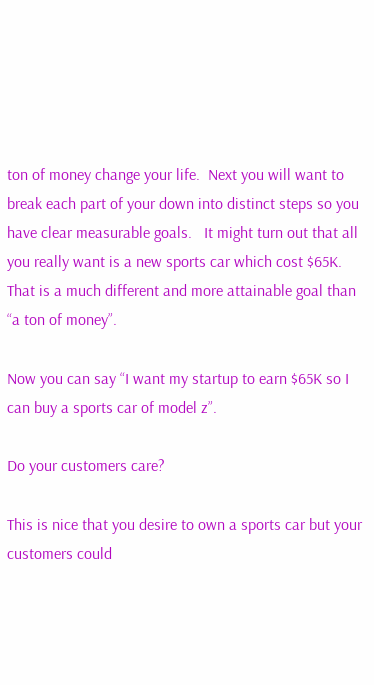ton of money change your life.  Next you will want to break each part of your down into distinct steps so you have clear measurable goals.   It might turn out that all you really want is a new sports car which cost $65K.  That is a much different and more attainable goal than “a ton of money”.

Now you can say “I want my startup to earn $65K so I can buy a sports car of model z”.

Do your customers care?

This is nice that you desire to own a sports car but your customers could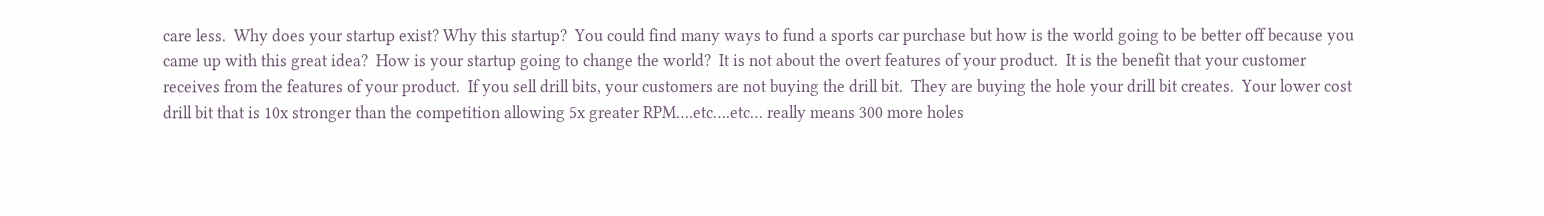care less.  Why does your startup exist? Why this startup?  You could find many ways to fund a sports car purchase but how is the world going to be better off because you came up with this great idea?  How is your startup going to change the world?  It is not about the overt features of your product.  It is the benefit that your customer receives from the features of your product.  If you sell drill bits, your customers are not buying the drill bit.  They are buying the hole your drill bit creates.  Your lower cost drill bit that is 10x stronger than the competition allowing 5x greater RPM….etc….etc… really means 300 more holes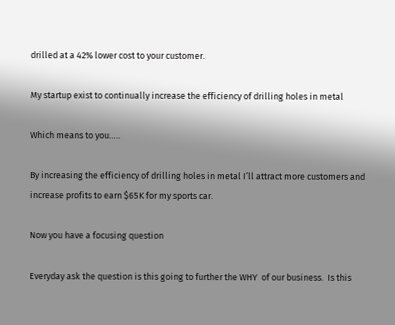drilled at a 42% lower cost to your customer.

My startup exist to continually increase the efficiency of drilling holes in metal

Which means to you…..

By increasing the efficiency of drilling holes in metal I’ll attract more customers and increase profits to earn $65K for my sports car.

Now you have a focusing question

Everyday ask the question is this going to further the WHY  of our business.  Is this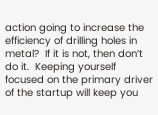action going to increase the efficiency of drilling holes in metal?  If it is not, then don’t do it.  Keeping yourself focused on the primary driver of the startup will keep you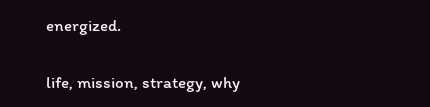energized.

life, mission, strategy, why